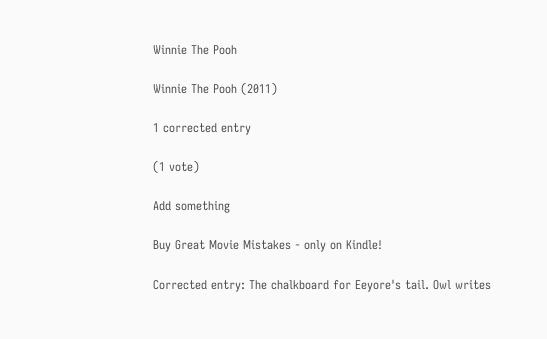Winnie The Pooh

Winnie The Pooh (2011)

1 corrected entry

(1 vote)

Add something

Buy Great Movie Mistakes - only on Kindle!

Corrected entry: The chalkboard for Eeyore's tail. Owl writes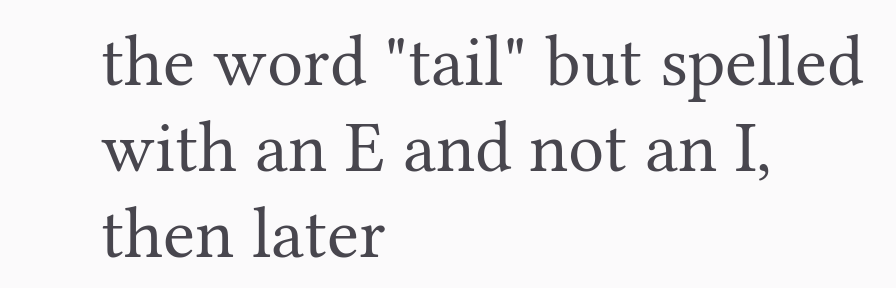the word "tail" but spelled with an E and not an I, then later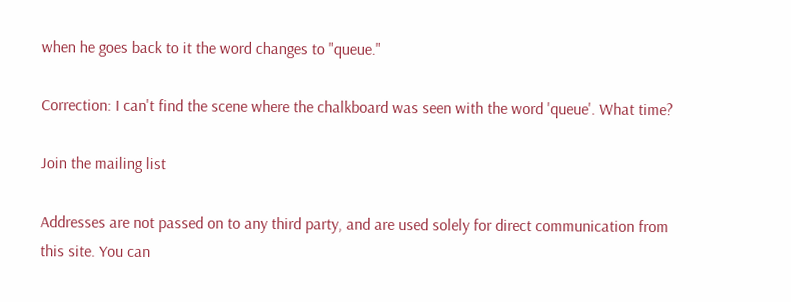when he goes back to it the word changes to "queue."

Correction: I can't find the scene where the chalkboard was seen with the word 'queue'. What time?

Join the mailing list

Addresses are not passed on to any third party, and are used solely for direct communication from this site. You can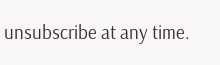unsubscribe at any time.